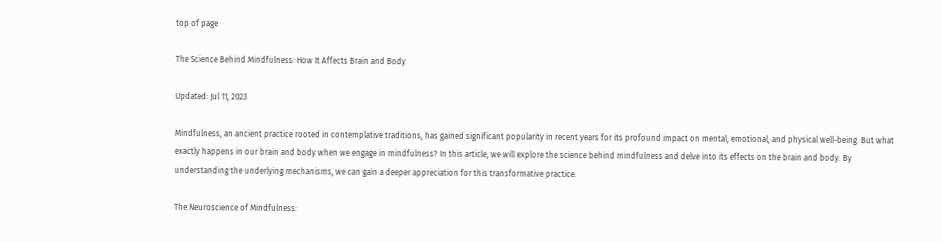top of page

The Science Behind Mindfulness: How It Affects Brain and Body

Updated: Jul 11, 2023

Mindfulness, an ancient practice rooted in contemplative traditions, has gained significant popularity in recent years for its profound impact on mental, emotional, and physical well-being. But what exactly happens in our brain and body when we engage in mindfulness? In this article, we will explore the science behind mindfulness and delve into its effects on the brain and body. By understanding the underlying mechanisms, we can gain a deeper appreciation for this transformative practice.

The Neuroscience of Mindfulness: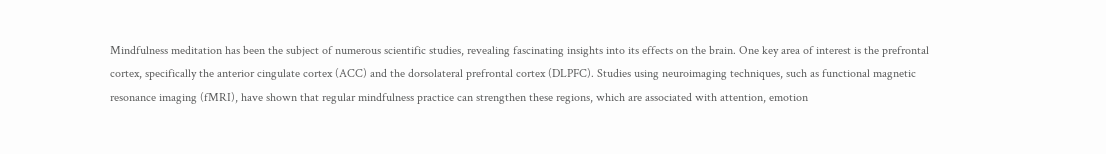Mindfulness meditation has been the subject of numerous scientific studies, revealing fascinating insights into its effects on the brain. One key area of interest is the prefrontal cortex, specifically the anterior cingulate cortex (ACC) and the dorsolateral prefrontal cortex (DLPFC). Studies using neuroimaging techniques, such as functional magnetic resonance imaging (fMRI), have shown that regular mindfulness practice can strengthen these regions, which are associated with attention, emotion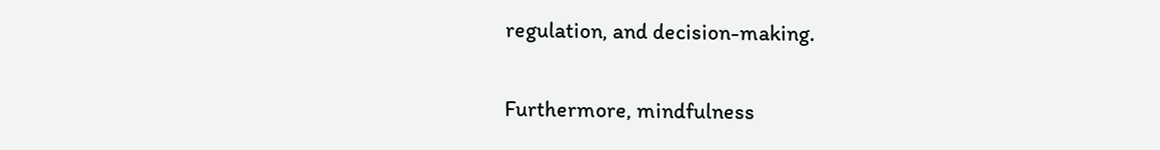regulation, and decision-making.

Furthermore, mindfulness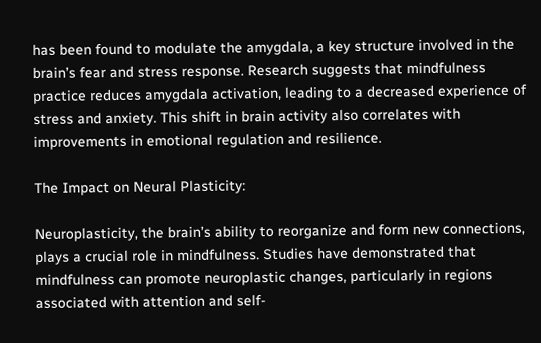has been found to modulate the amygdala, a key structure involved in the brain’s fear and stress response. Research suggests that mindfulness practice reduces amygdala activation, leading to a decreased experience of stress and anxiety. This shift in brain activity also correlates with improvements in emotional regulation and resilience.

The Impact on Neural Plasticity:

Neuroplasticity, the brain’s ability to reorganize and form new connections, plays a crucial role in mindfulness. Studies have demonstrated that mindfulness can promote neuroplastic changes, particularly in regions associated with attention and self-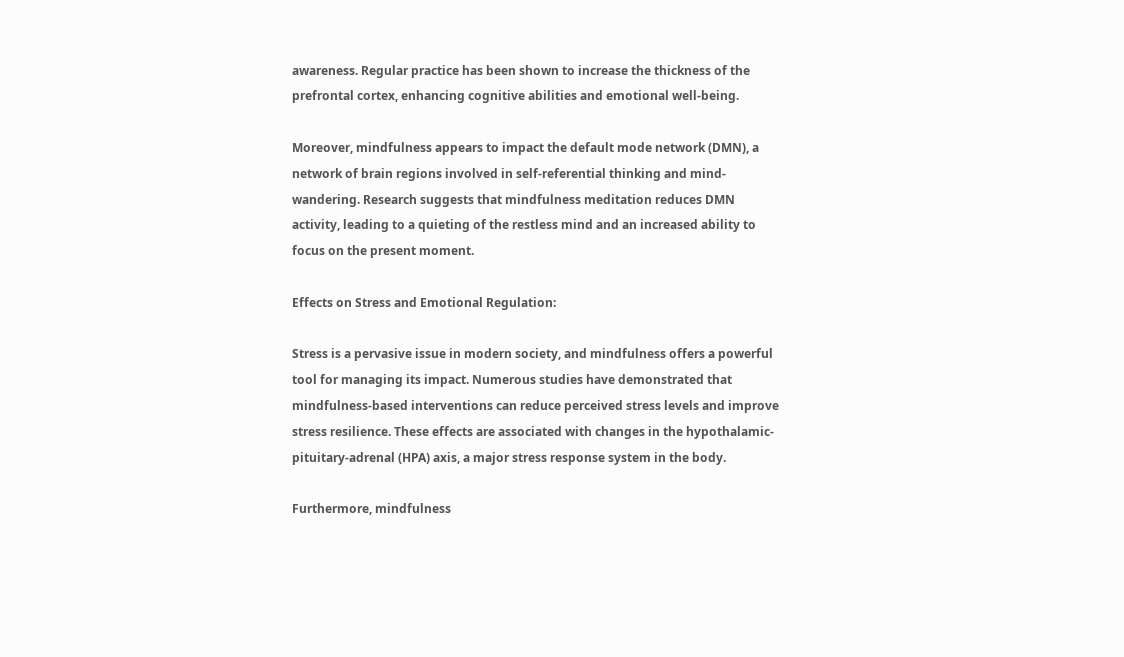awareness. Regular practice has been shown to increase the thickness of the prefrontal cortex, enhancing cognitive abilities and emotional well-being.

Moreover, mindfulness appears to impact the default mode network (DMN), a network of brain regions involved in self-referential thinking and mind-wandering. Research suggests that mindfulness meditation reduces DMN activity, leading to a quieting of the restless mind and an increased ability to focus on the present moment.

Effects on Stress and Emotional Regulation:

Stress is a pervasive issue in modern society, and mindfulness offers a powerful tool for managing its impact. Numerous studies have demonstrated that mindfulness-based interventions can reduce perceived stress levels and improve stress resilience. These effects are associated with changes in the hypothalamic-pituitary-adrenal (HPA) axis, a major stress response system in the body.

Furthermore, mindfulness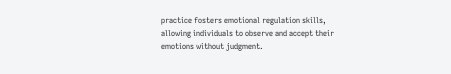practice fosters emotional regulation skills, allowing individuals to observe and accept their emotions without judgment.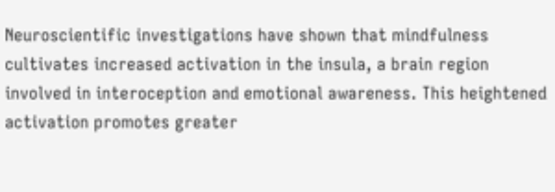Neuroscientific investigations have shown that mindfulness cultivates increased activation in the insula, a brain region involved in interoception and emotional awareness. This heightened activation promotes greater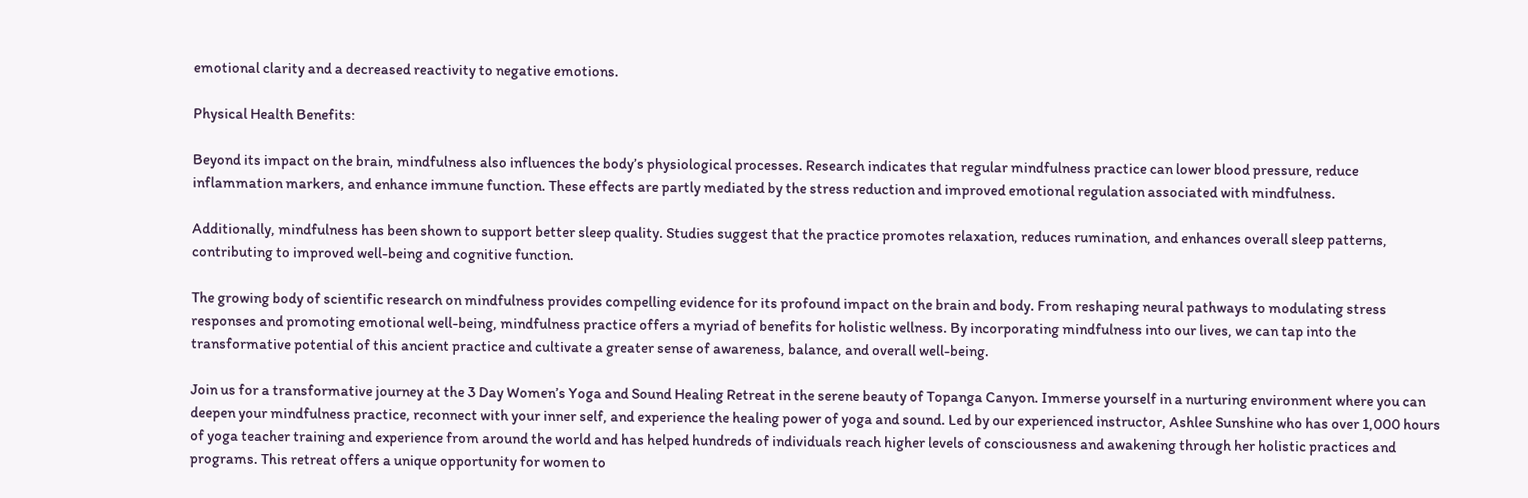emotional clarity and a decreased reactivity to negative emotions.

Physical Health Benefits:

Beyond its impact on the brain, mindfulness also influences the body’s physiological processes. Research indicates that regular mindfulness practice can lower blood pressure, reduce inflammation markers, and enhance immune function. These effects are partly mediated by the stress reduction and improved emotional regulation associated with mindfulness.

Additionally, mindfulness has been shown to support better sleep quality. Studies suggest that the practice promotes relaxation, reduces rumination, and enhances overall sleep patterns, contributing to improved well-being and cognitive function.

The growing body of scientific research on mindfulness provides compelling evidence for its profound impact on the brain and body. From reshaping neural pathways to modulating stress responses and promoting emotional well-being, mindfulness practice offers a myriad of benefits for holistic wellness. By incorporating mindfulness into our lives, we can tap into the transformative potential of this ancient practice and cultivate a greater sense of awareness, balance, and overall well-being.

Join us for a transformative journey at the 3 Day Women’s Yoga and Sound Healing Retreat in the serene beauty of Topanga Canyon. Immerse yourself in a nurturing environment where you can deepen your mindfulness practice, reconnect with your inner self, and experience the healing power of yoga and sound. Led by our experienced instructor, Ashlee Sunshine who has over 1,000 hours of yoga teacher training and experience from around the world and has helped hundreds of individuals reach higher levels of consciousness and awakening through her holistic practices and programs. This retreat offers a unique opportunity for women to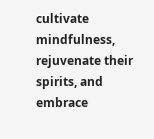cultivate mindfulness, rejuvenate their spirits, and embrace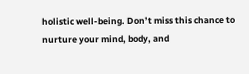holistic well-being. Don’t miss this chance to nurture your mind, body, and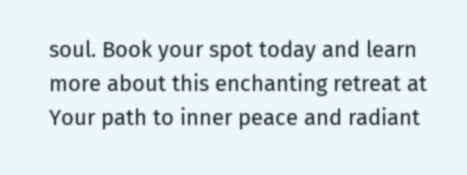soul. Book your spot today and learn more about this enchanting retreat at Your path to inner peace and radiant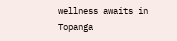wellness awaits in Topanga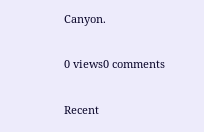Canyon.

0 views0 comments

Recent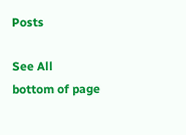Posts

See All
bottom of page